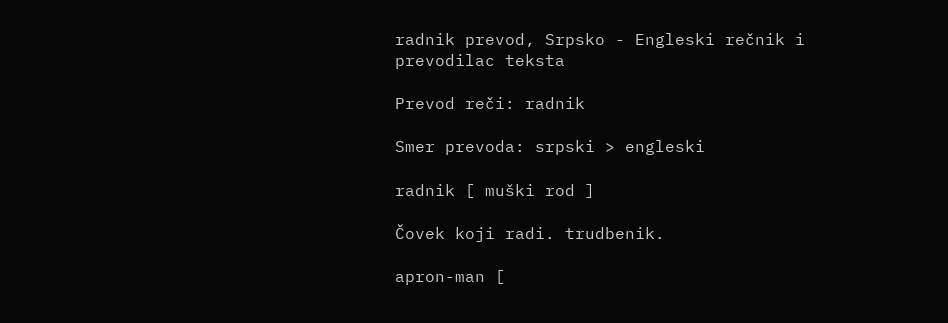radnik prevod, Srpsko - Engleski rečnik i prevodilac teksta

Prevod reči: radnik

Smer prevoda: srpski > engleski

radnik [ muški rod ]

Čovek koji radi. trudbenik.

apron-man [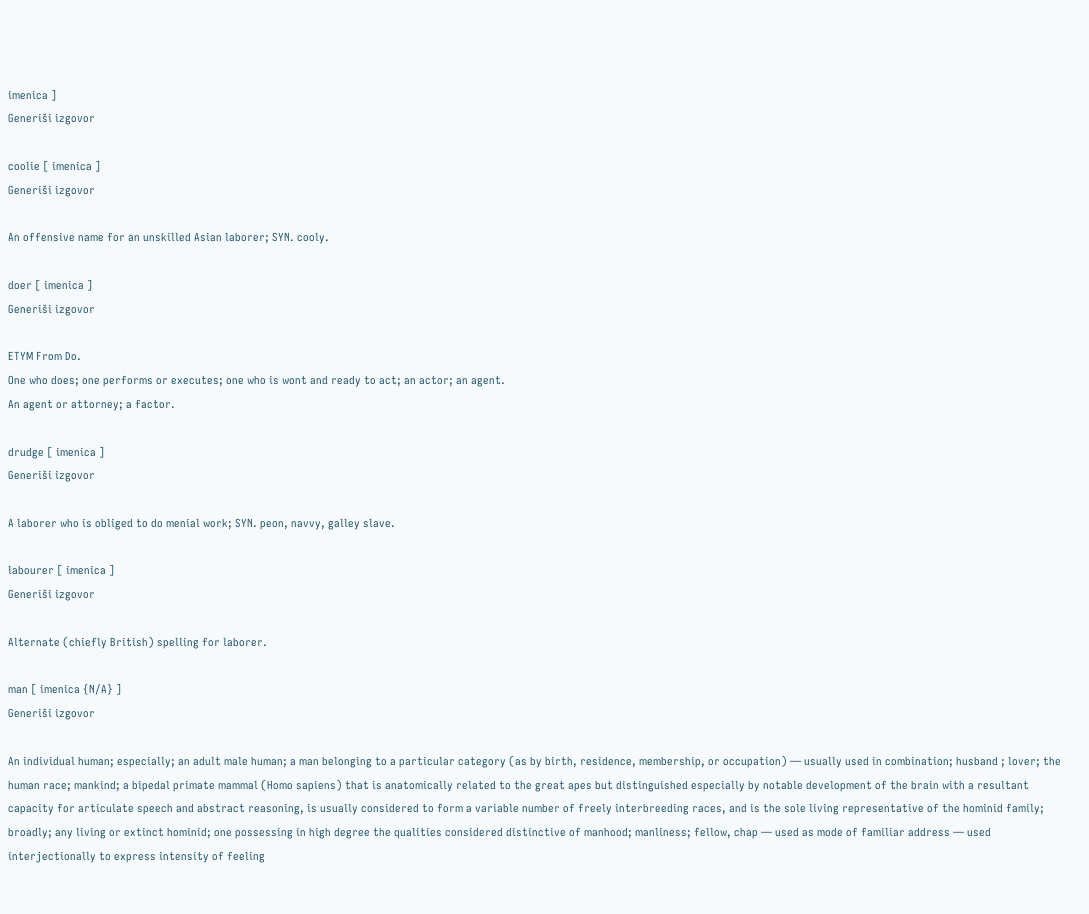imenica ]
Generiši izgovor

coolie [ imenica ]
Generiši izgovor

An offensive name for an unskilled Asian laborer; SYN. cooly.

doer [ imenica ]
Generiši izgovor

ETYM From Do.
One who does; one performs or executes; one who is wont and ready to act; an actor; an agent.
An agent or attorney; a factor.

drudge [ imenica ]
Generiši izgovor

A laborer who is obliged to do menial work; SYN. peon, navvy, galley slave.

labourer [ imenica ]
Generiši izgovor

Alternate (chiefly British) spelling for laborer.

man [ imenica {N/A} ]
Generiši izgovor

An individual human; especially; an adult male human; a man belonging to a particular category (as by birth, residence, membership, or occupation) — usually used in combination; husband ; lover; the human race; mankind; a bipedal primate mammal (Homo sapiens) that is anatomically related to the great apes but distinguished especially by notable development of the brain with a resultant capacity for articulate speech and abstract reasoning, is usually considered to form a variable number of freely interbreeding races, and is the sole living representative of the hominid family; broadly; any living or extinct hominid; one possessing in high degree the qualities considered distinctive of manhood; manliness; fellow, chap — used as mode of familiar address — used interjectionally to express intensity of feeling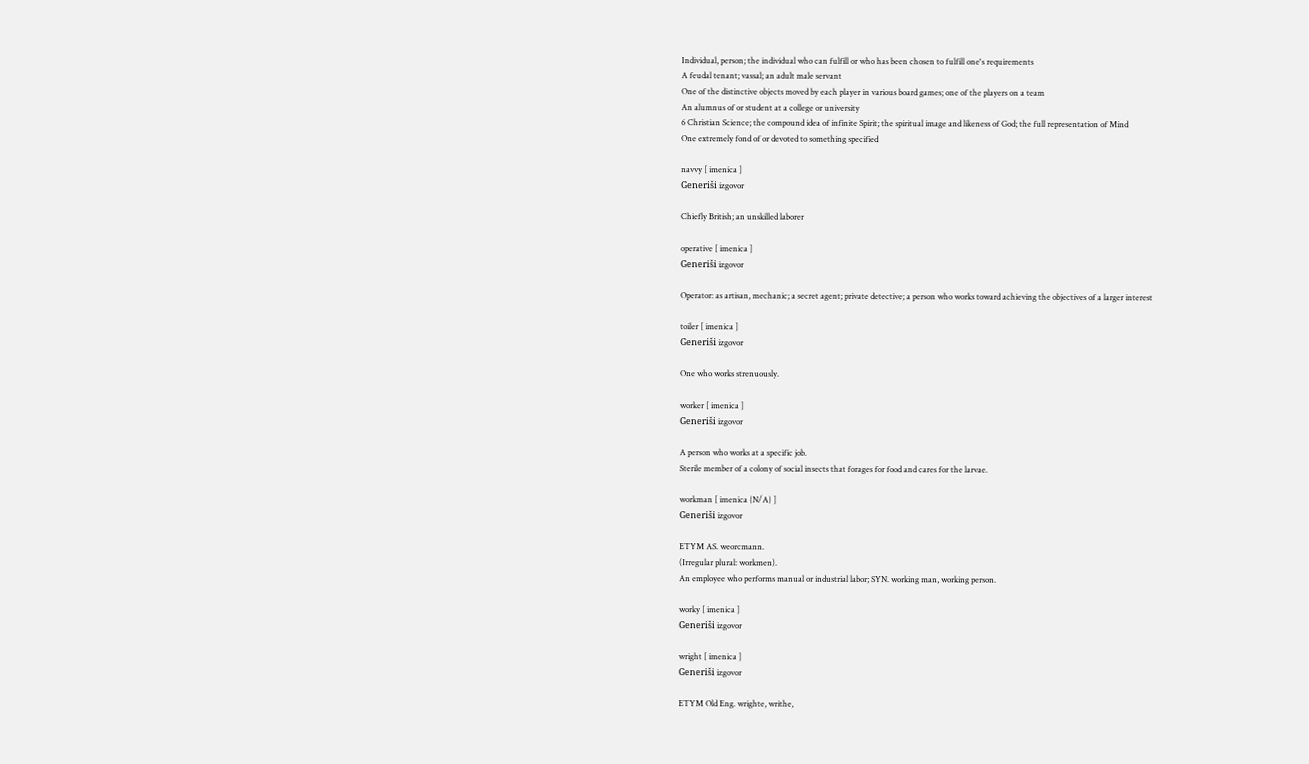Individual, person; the individual who can fulfill or who has been chosen to fulfill one's requirements
A feudal tenant; vassal; an adult male servant
One of the distinctive objects moved by each player in various board games; one of the players on a team
An alumnus of or student at a college or university
6 Christian Science; the compound idea of infinite Spirit; the spiritual image and likeness of God; the full representation of Mind
One extremely fond of or devoted to something specified

navvy [ imenica ]
Generiši izgovor

Chiefly British; an unskilled laborer

operative [ imenica ]
Generiši izgovor

Operator: as artisan, mechanic; a secret agent; private detective; a person who works toward achieving the objectives of a larger interest

toiler [ imenica ]
Generiši izgovor

One who works strenuously.

worker [ imenica ]
Generiši izgovor

A person who works at a specific job.
Sterile member of a colony of social insects that forages for food and cares for the larvae.

workman [ imenica {N/A} ]
Generiši izgovor

ETYM AS. weorcmann.
(Irregular plural: workmen).
An employee who performs manual or industrial labor; SYN. working man, working person.

worky [ imenica ]
Generiši izgovor

wright [ imenica ]
Generiši izgovor

ETYM Old Eng. wrighte, writhe,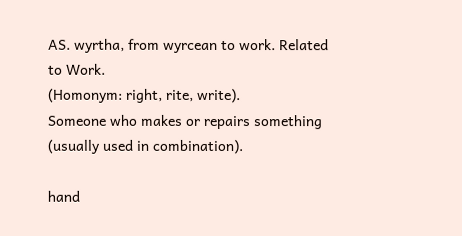AS. wyrtha, from wyrcean to work. Related to Work.
(Homonym: right, rite, write).
Someone who makes or repairs something (usually used in combination).

hand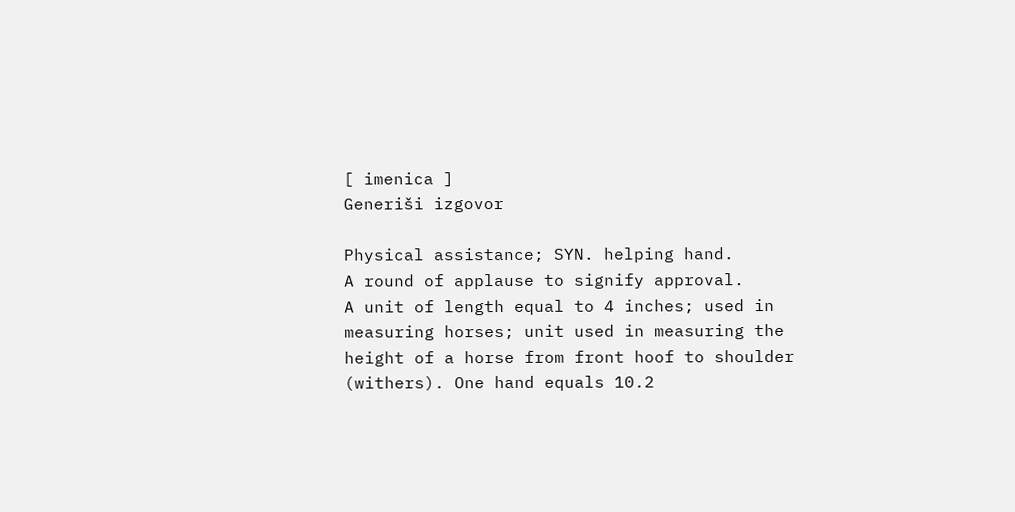[ imenica ]
Generiši izgovor

Physical assistance; SYN. helping hand.
A round of applause to signify approval.
A unit of length equal to 4 inches; used in measuring horses; unit used in measuring the height of a horse from front hoof to shoulder (withers). One hand equals 10.2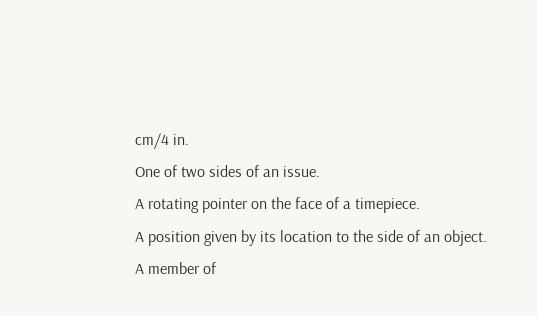cm/4 in.
One of two sides of an issue.
A rotating pointer on the face of a timepiece.
A position given by its location to the side of an object.
A member of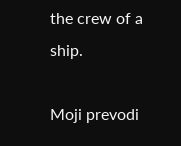the crew of a ship.

Moji prevodi